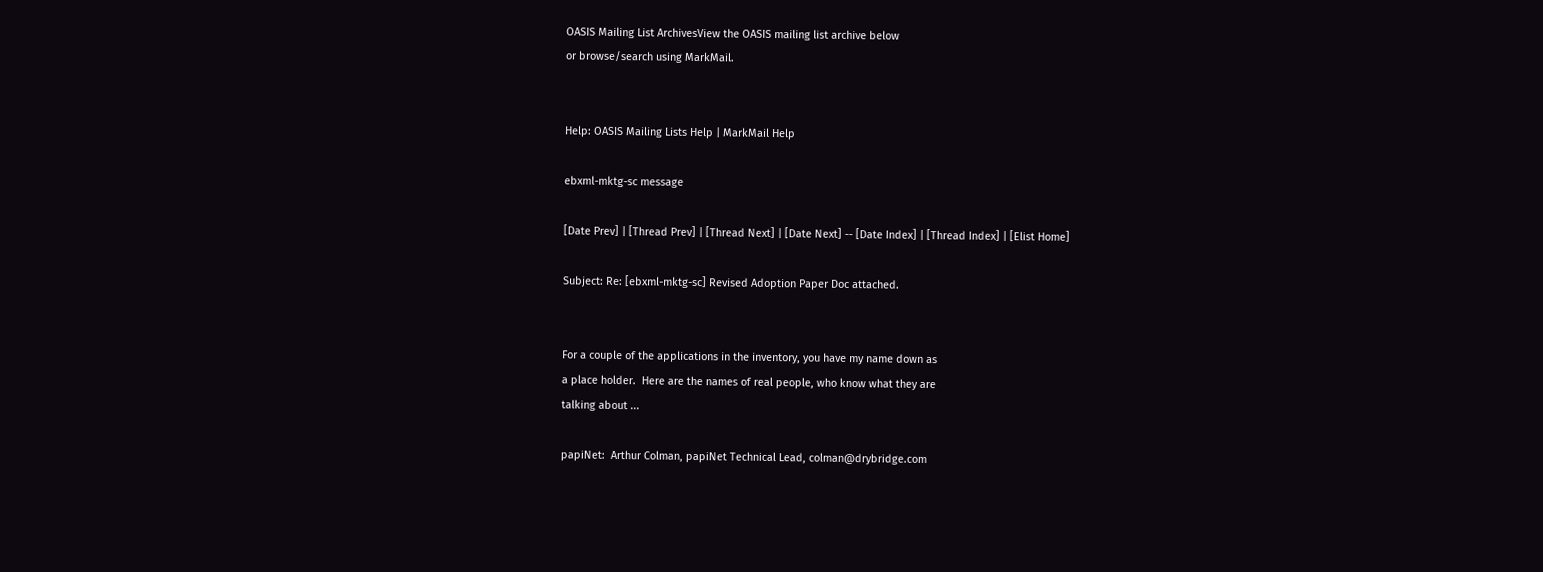OASIS Mailing List ArchivesView the OASIS mailing list archive below
or browse/search using MarkMail.


Help: OASIS Mailing Lists Help | MarkMail Help

ebxml-mktg-sc message

[Date Prev] | [Thread Prev] | [Thread Next] | [Date Next] -- [Date Index] | [Thread Index] | [Elist Home]

Subject: Re: [ebxml-mktg-sc] Revised Adoption Paper Doc attached.


For a couple of the applications in the inventory, you have my name down as
a place holder.  Here are the names of real people, who know what they are
talking about ...

papiNet:  Arthur Colman, papiNet Technical Lead, colman@drybridge.com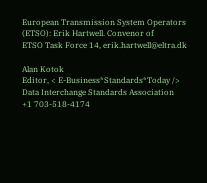European Transmission System Operators (ETSO): Erik Hartwell. Convenor of
ETSO Task Force 14, erik.hartwell@eltra.dk

Alan Kotok
Editor, < E-Business*Standards*Today />
Data Interchange Standards Association
+1 703-518-4174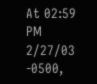At 02:59 PM 2/27/03 -0500,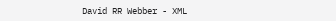David RR Webber - XML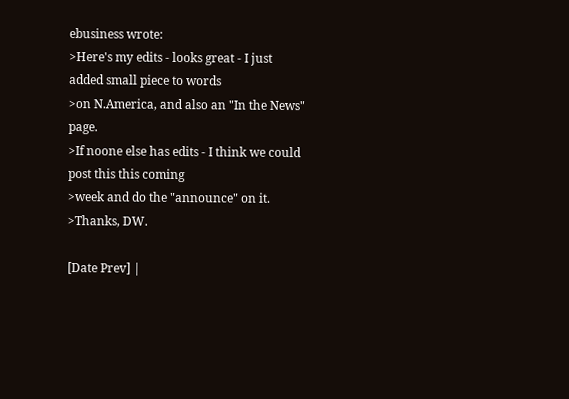ebusiness wrote:
>Here's my edits - looks great - I just added small piece to words
>on N.America, and also an "In the News" page.
>If noone else has edits - I think we could post this this coming
>week and do the "announce" on it.
>Thanks, DW.

[Date Prev] |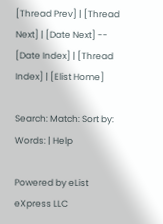[Thread Prev] | [Thread Next] | [Date Next] -- [Date Index] | [Thread Index] | [Elist Home]

Search: Match: Sort by:
Words: | Help

Powered by eList eXpress LLC